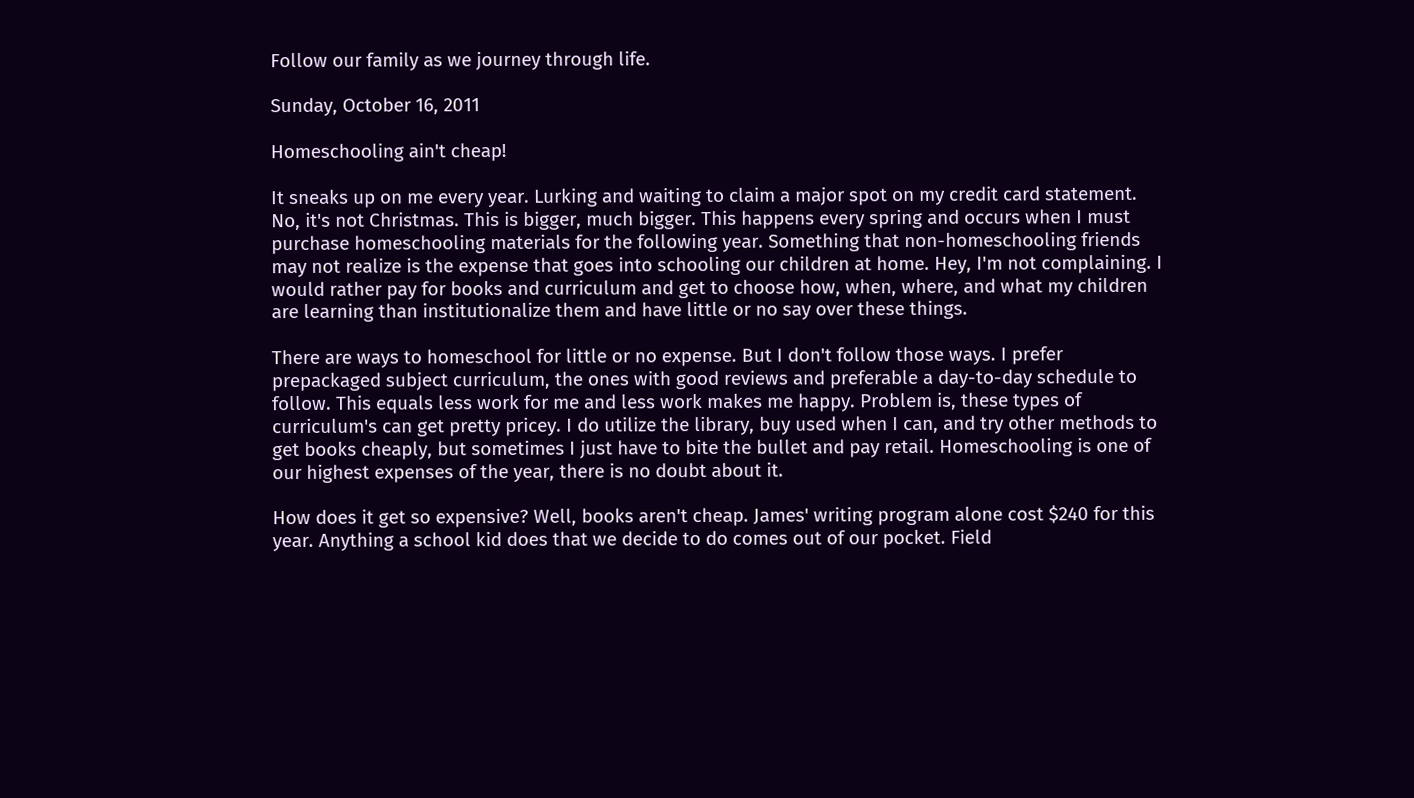Follow our family as we journey through life.

Sunday, October 16, 2011

Homeschooling ain't cheap!

It sneaks up on me every year. Lurking and waiting to claim a major spot on my credit card statement. No, it's not Christmas. This is bigger, much bigger. This happens every spring and occurs when I must purchase homeschooling materials for the following year. Something that non-homeschooling friends may not realize is the expense that goes into schooling our children at home. Hey, I'm not complaining. I would rather pay for books and curriculum and get to choose how, when, where, and what my children are learning than institutionalize them and have little or no say over these things.

There are ways to homeschool for little or no expense. But I don't follow those ways. I prefer prepackaged subject curriculum, the ones with good reviews and preferable a day-to-day schedule to follow. This equals less work for me and less work makes me happy. Problem is, these types of curriculum's can get pretty pricey. I do utilize the library, buy used when I can, and try other methods to get books cheaply, but sometimes I just have to bite the bullet and pay retail. Homeschooling is one of our highest expenses of the year, there is no doubt about it.

How does it get so expensive? Well, books aren't cheap. James' writing program alone cost $240 for this year. Anything a school kid does that we decide to do comes out of our pocket. Field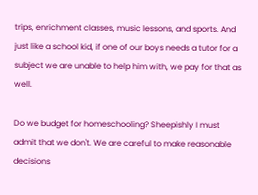trips, enrichment classes, music lessons, and sports. And just like a school kid, if one of our boys needs a tutor for a subject we are unable to help him with, we pay for that as well.

Do we budget for homeschooling? Sheepishly I must admit that we don't. We are careful to make reasonable decisions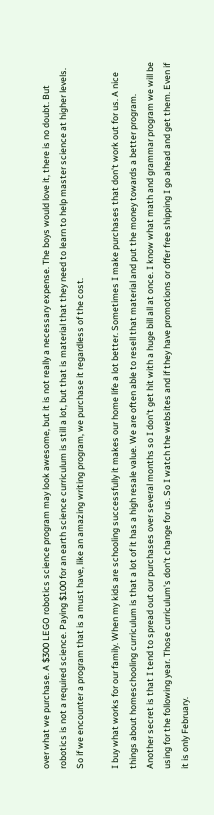over what we purchase. A $300 LEGO robotics science program may look awesome, but it is not really a necessary expense. The boys would love it, there is no doubt. But robotics is not a required science. Paying $100 for an earth science curriculum is still a lot, but that is material that they need to learn to help master science at higher levels. So if we encounter a program that is a must have, like an amazing writing program, we purchase it regardless of the cost.

I buy what works for our family. When my kids are schooling successfully it makes our home life a lot better. Sometimes I make purchases that don't work out for us. A nice things about homeschooling curriculum is that a lot of it has a high resale value. We are often able to resell that material and put the money towards a better program. Another secret is that I tend to spread out our purchases over several months so I don't get hit with a huge bill all at once. I know what math and grammar program we will be using for the following year. Those curriculum's don't change for us. So I watch the websites and if they have promotions or offer free shipping I go ahead and get them. Even if it is only February.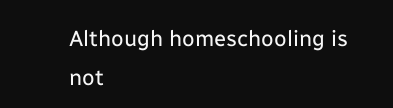Although homeschooling is not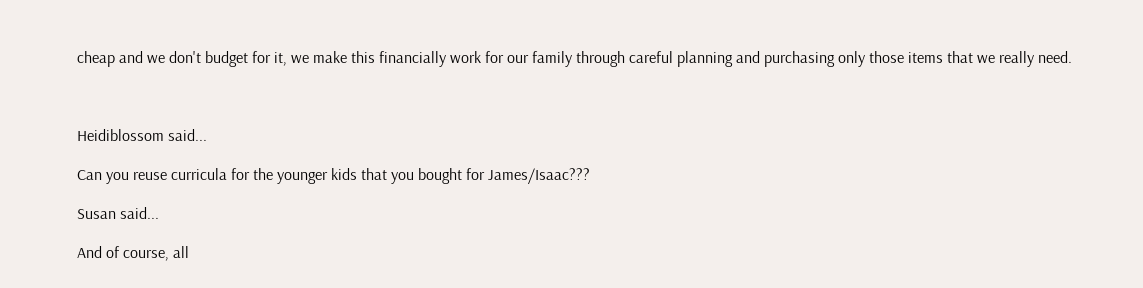cheap and we don't budget for it, we make this financially work for our family through careful planning and purchasing only those items that we really need.



Heidiblossom said...

Can you reuse curricula for the younger kids that you bought for James/Isaac???

Susan said...

And of course, all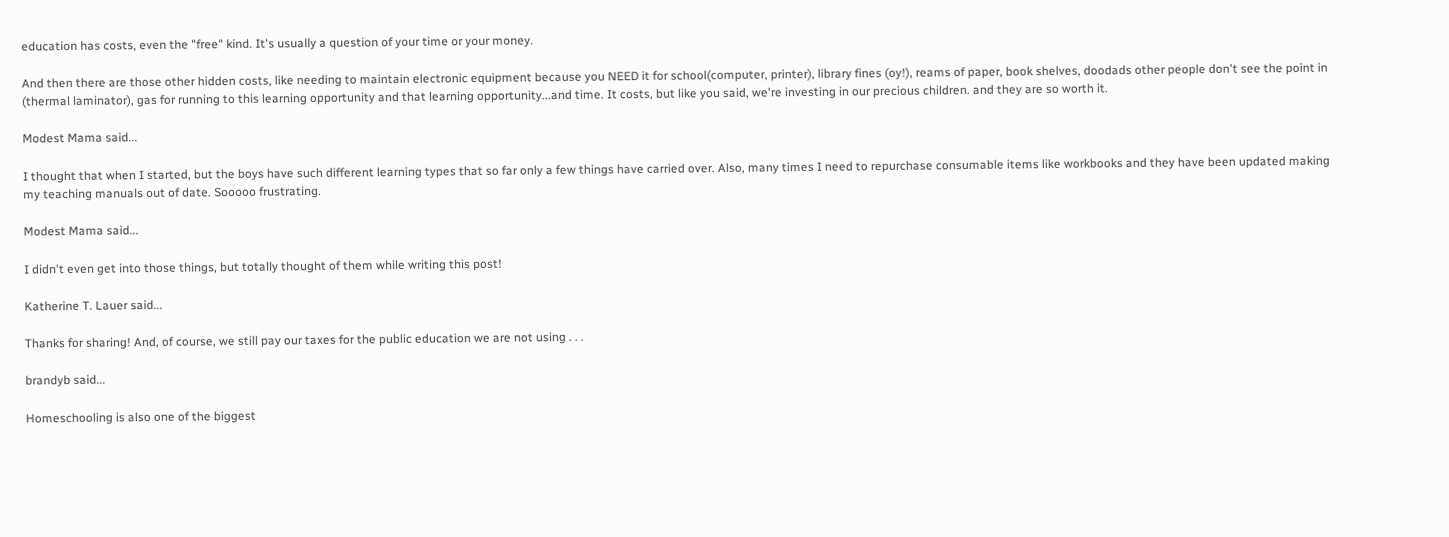education has costs, even the "free" kind. It's usually a question of your time or your money.

And then there are those other hidden costs, like needing to maintain electronic equipment because you NEED it for school(computer, printer), library fines (oy!), reams of paper, book shelves, doodads other people don't see the point in (thermal laminator), gas for running to this learning opportunity and that learning opportunity...and time. It costs, but like you said, we're investing in our precious children. and they are so worth it.

Modest Mama said...

I thought that when I started, but the boys have such different learning types that so far only a few things have carried over. Also, many times I need to repurchase consumable items like workbooks and they have been updated making my teaching manuals out of date. Sooooo frustrating.

Modest Mama said...

I didn't even get into those things, but totally thought of them while writing this post!

Katherine T. Lauer said...

Thanks for sharing! And, of course, we still pay our taxes for the public education we are not using . . .

brandyb said...

Homeschooling is also one of the biggest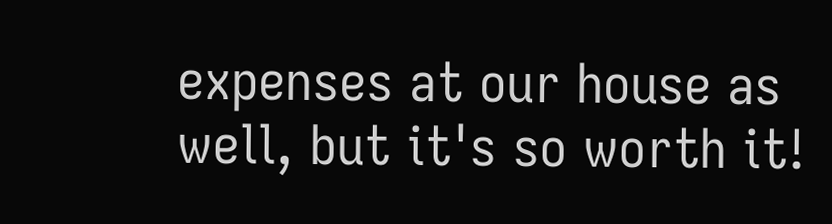expenses at our house as well, but it's so worth it!